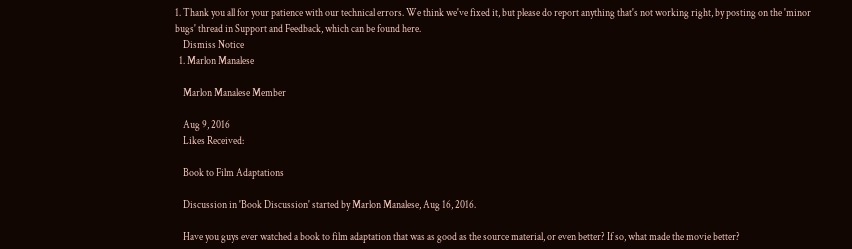1. Thank you all for your patience with our technical errors. We think we've fixed it, but please do report anything that's not working right, by posting on the 'minor bugs' thread in Support and Feedback, which can be found here.
    Dismiss Notice
  1. Marlon Manalese

    Marlon Manalese Member

    Aug 9, 2016
    Likes Received:

    Book to Film Adaptations

    Discussion in 'Book Discussion' started by Marlon Manalese, Aug 16, 2016.

    Have you guys ever watched a book to film adaptation that was as good as the source material, or even better? If so, what made the movie better?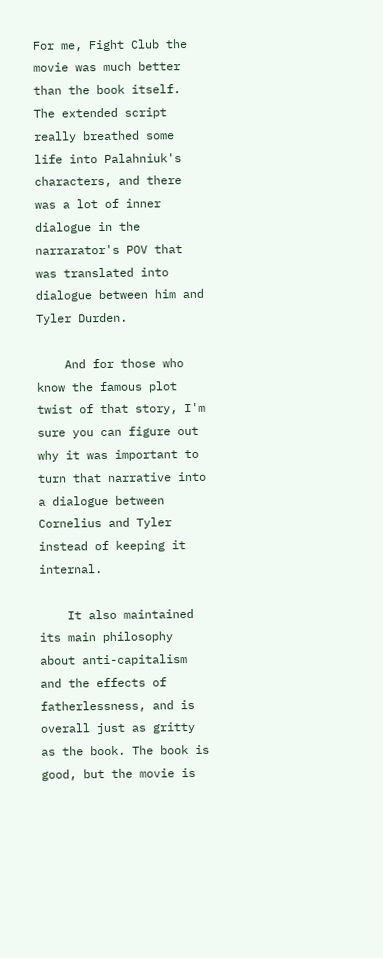For me, Fight Club the movie was much better than the book itself. The extended script really breathed some life into Palahniuk's characters, and there was a lot of inner dialogue in the narrarator's POV that was translated into dialogue between him and Tyler Durden.

    And for those who know the famous plot twist of that story, I'm sure you can figure out why it was important to turn that narrative into a dialogue between Cornelius and Tyler instead of keeping it internal.

    It also maintained its main philosophy about anti-capitalism and the effects of fatherlessness, and is overall just as gritty as the book. The book is good, but the movie is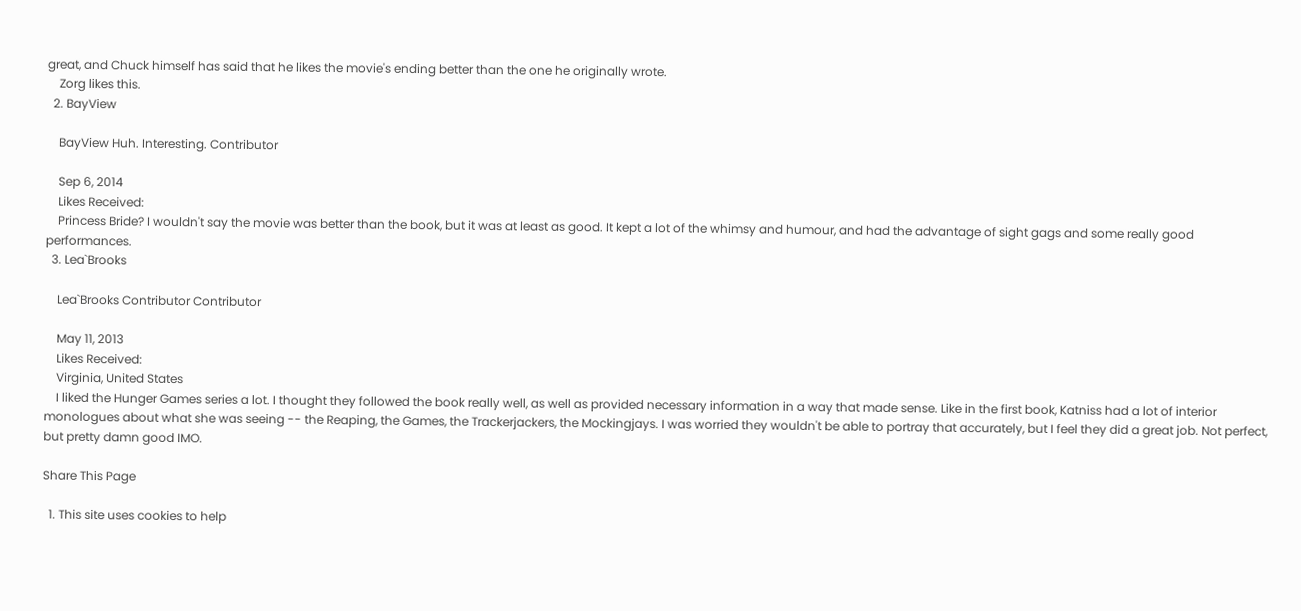great, and Chuck himself has said that he likes the movie's ending better than the one he originally wrote.
    Zorg likes this.
  2. BayView

    BayView Huh. Interesting. Contributor

    Sep 6, 2014
    Likes Received:
    Princess Bride? I wouldn't say the movie was better than the book, but it was at least as good. It kept a lot of the whimsy and humour, and had the advantage of sight gags and some really good performances.
  3. Lea`Brooks

    Lea`Brooks Contributor Contributor

    May 11, 2013
    Likes Received:
    Virginia, United States
    I liked the Hunger Games series a lot. I thought they followed the book really well, as well as provided necessary information in a way that made sense. Like in the first book, Katniss had a lot of interior monologues about what she was seeing -- the Reaping, the Games, the Trackerjackers, the Mockingjays. I was worried they wouldn't be able to portray that accurately, but I feel they did a great job. Not perfect, but pretty damn good IMO.

Share This Page

  1. This site uses cookies to help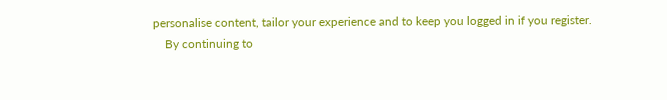personalise content, tailor your experience and to keep you logged in if you register.
    By continuing to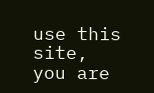use this site, you are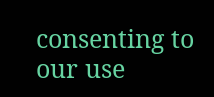consenting to our use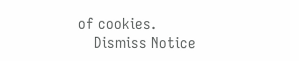of cookies.
    Dismiss Notice